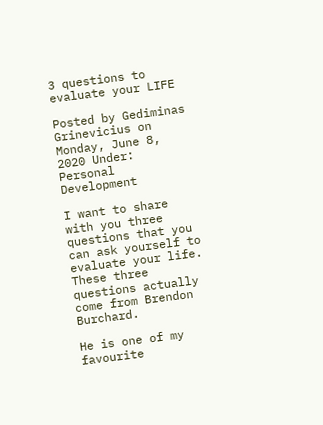3 questions to evaluate your LIFE

Posted by Gediminas Grinevicius on Monday, June 8, 2020 Under: Personal Development

I want to share with you three questions that you can ask yourself to evaluate your life. These three questions actually come from Brendon Burchard.

He is one of my favourite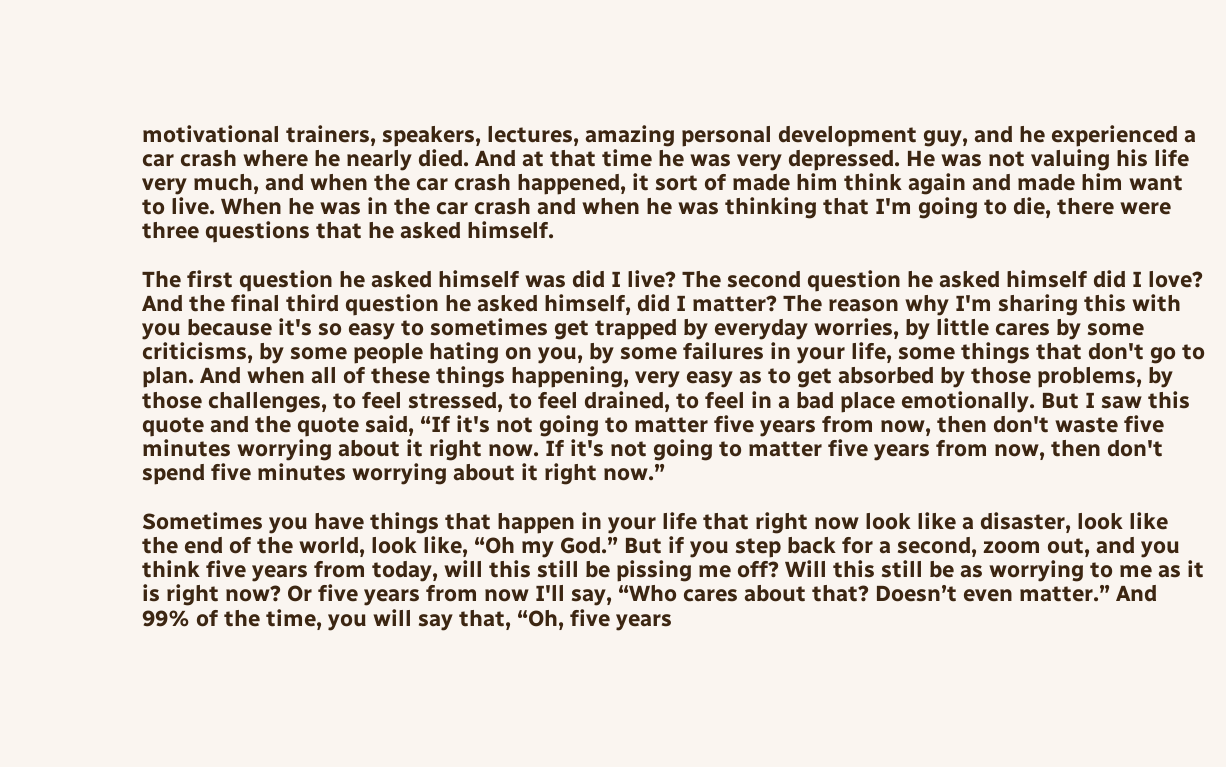motivational trainers, speakers, lectures, amazing personal development guy, and he experienced a car crash where he nearly died. And at that time he was very depressed. He was not valuing his life very much, and when the car crash happened, it sort of made him think again and made him want to live. When he was in the car crash and when he was thinking that I'm going to die, there were three questions that he asked himself.

The first question he asked himself was did I live? The second question he asked himself did I love? And the final third question he asked himself, did I matter? The reason why I'm sharing this with you because it's so easy to sometimes get trapped by everyday worries, by little cares by some criticisms, by some people hating on you, by some failures in your life, some things that don't go to plan. And when all of these things happening, very easy as to get absorbed by those problems, by those challenges, to feel stressed, to feel drained, to feel in a bad place emotionally. But I saw this quote and the quote said, “If it's not going to matter five years from now, then don't waste five minutes worrying about it right now. If it's not going to matter five years from now, then don't spend five minutes worrying about it right now.”

Sometimes you have things that happen in your life that right now look like a disaster, look like the end of the world, look like, “Oh my God.” But if you step back for a second, zoom out, and you think five years from today, will this still be pissing me off? Will this still be as worrying to me as it is right now? Or five years from now I'll say, “Who cares about that? Doesn’t even matter.” And 99% of the time, you will say that, “Oh, five years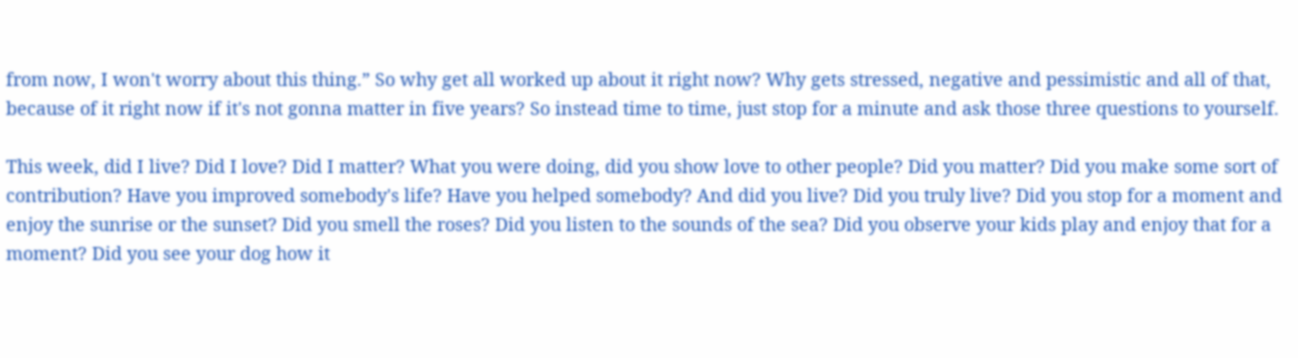from now, I won't worry about this thing.” So why get all worked up about it right now? Why gets stressed, negative and pessimistic and all of that, because of it right now if it's not gonna matter in five years? So instead time to time, just stop for a minute and ask those three questions to yourself.

This week, did I live? Did I love? Did I matter? What you were doing, did you show love to other people? Did you matter? Did you make some sort of contribution? Have you improved somebody's life? Have you helped somebody? And did you live? Did you truly live? Did you stop for a moment and enjoy the sunrise or the sunset? Did you smell the roses? Did you listen to the sounds of the sea? Did you observe your kids play and enjoy that for a moment? Did you see your dog how it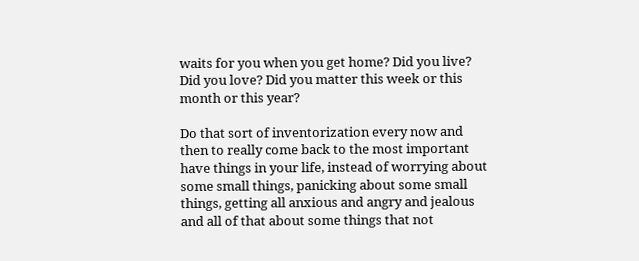waits for you when you get home? Did you live? Did you love? Did you matter this week or this month or this year?

Do that sort of inventorization every now and then to really come back to the most important have things in your life, instead of worrying about some small things, panicking about some small things, getting all anxious and angry and jealous and all of that about some things that not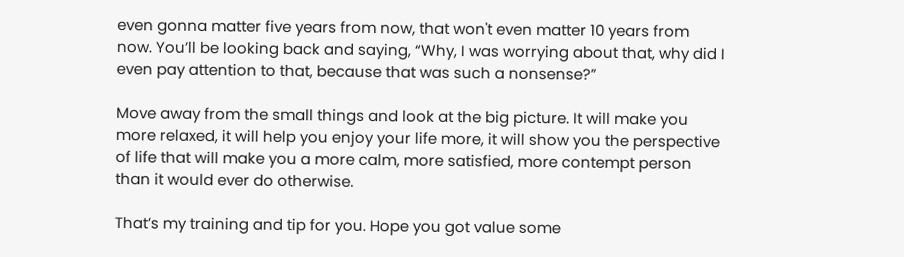even gonna matter five years from now, that won't even matter 10 years from now. You’ll be looking back and saying, “Why, I was worrying about that, why did I even pay attention to that, because that was such a nonsense?”

Move away from the small things and look at the big picture. It will make you more relaxed, it will help you enjoy your life more, it will show you the perspective of life that will make you a more calm, more satisfied, more contempt person than it would ever do otherwise.

That’s my training and tip for you. Hope you got value some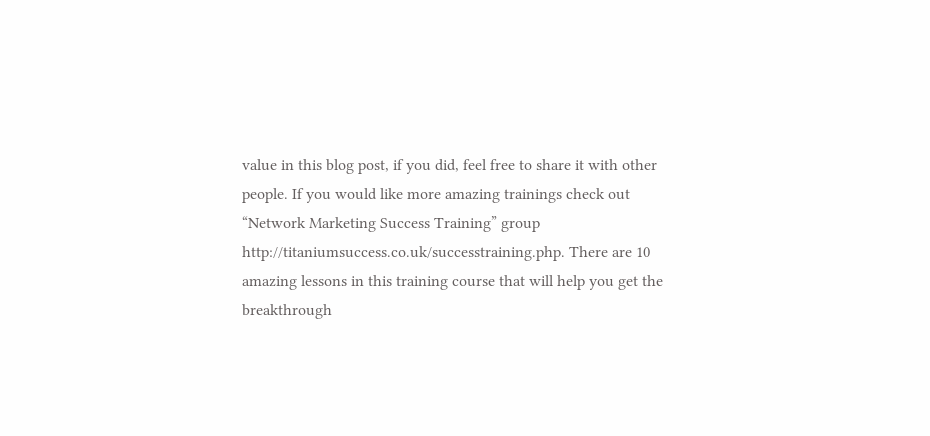value in this blog post, if you did, feel free to share it with other people. If you would like more amazing trainings check out “Network Marketing Success Training” group
http://titaniumsuccess.co.uk/successtraining.php. There are 10 amazing lessons in this training course that will help you get the breakthrough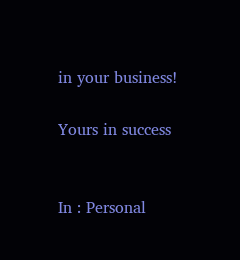in your business!

Yours in success


In : Personal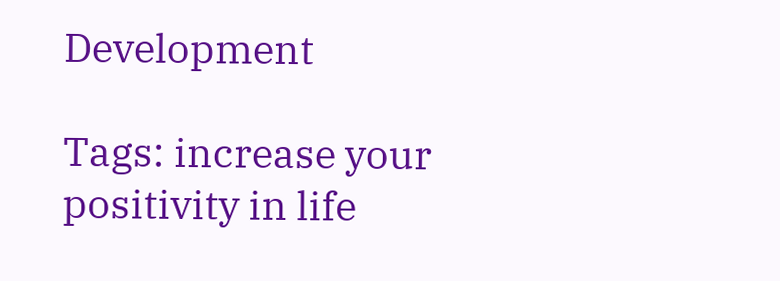Development

Tags: increase your positivity in life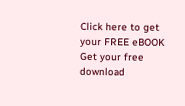Click here to get your FREE eBOOK
Get your free download